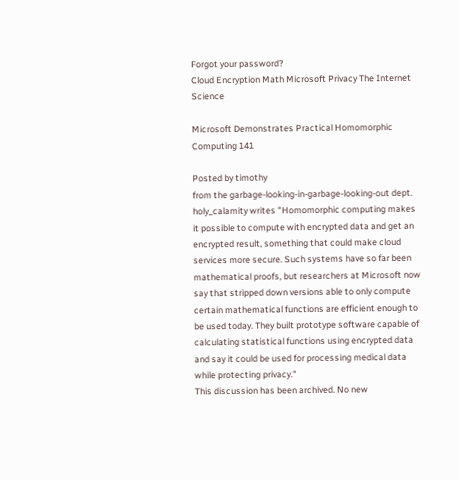Forgot your password?
Cloud Encryption Math Microsoft Privacy The Internet Science

Microsoft Demonstrates Practical Homomorphic Computing 141

Posted by timothy
from the garbage-looking-in-garbage-looking-out dept.
holy_calamity writes "Homomorphic computing makes it possible to compute with encrypted data and get an encrypted result, something that could make cloud services more secure. Such systems have so far been mathematical proofs, but researchers at Microsoft now say that stripped down versions able to only compute certain mathematical functions are efficient enough to be used today. They built prototype software capable of calculating statistical functions using encrypted data and say it could be used for processing medical data while protecting privacy."
This discussion has been archived. No new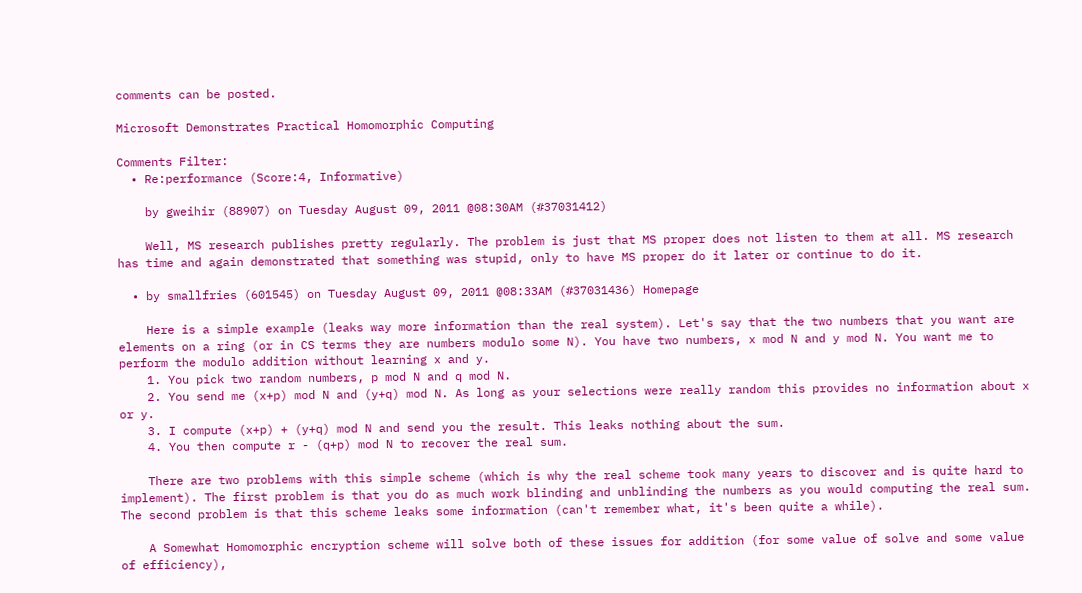comments can be posted.

Microsoft Demonstrates Practical Homomorphic Computing

Comments Filter:
  • Re:performance (Score:4, Informative)

    by gweihir (88907) on Tuesday August 09, 2011 @08:30AM (#37031412)

    Well, MS research publishes pretty regularly. The problem is just that MS proper does not listen to them at all. MS research has time and again demonstrated that something was stupid, only to have MS proper do it later or continue to do it.

  • by smallfries (601545) on Tuesday August 09, 2011 @08:33AM (#37031436) Homepage

    Here is a simple example (leaks way more information than the real system). Let's say that the two numbers that you want are elements on a ring (or in CS terms they are numbers modulo some N). You have two numbers, x mod N and y mod N. You want me to perform the modulo addition without learning x and y.
    1. You pick two random numbers, p mod N and q mod N.
    2. You send me (x+p) mod N and (y+q) mod N. As long as your selections were really random this provides no information about x or y.
    3. I compute (x+p) + (y+q) mod N and send you the result. This leaks nothing about the sum.
    4. You then compute r - (q+p) mod N to recover the real sum.

    There are two problems with this simple scheme (which is why the real scheme took many years to discover and is quite hard to implement). The first problem is that you do as much work blinding and unblinding the numbers as you would computing the real sum. The second problem is that this scheme leaks some information (can't remember what, it's been quite a while).

    A Somewhat Homomorphic encryption scheme will solve both of these issues for addition (for some value of solve and some value of efficiency),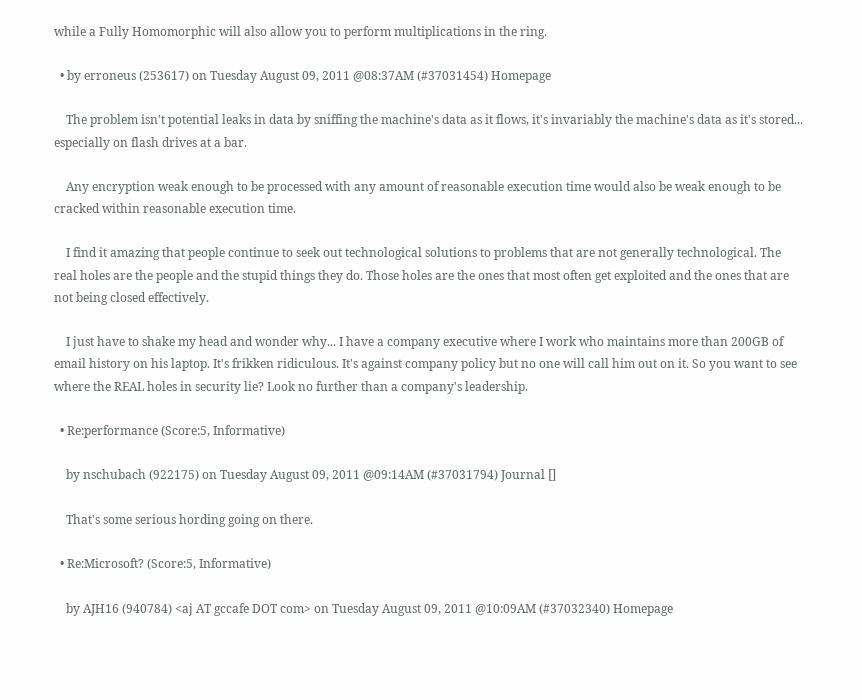while a Fully Homomorphic will also allow you to perform multiplications in the ring.

  • by erroneus (253617) on Tuesday August 09, 2011 @08:37AM (#37031454) Homepage

    The problem isn't potential leaks in data by sniffing the machine's data as it flows, it's invariably the machine's data as it's stored... especially on flash drives at a bar.

    Any encryption weak enough to be processed with any amount of reasonable execution time would also be weak enough to be cracked within reasonable execution time.

    I find it amazing that people continue to seek out technological solutions to problems that are not generally technological. The real holes are the people and the stupid things they do. Those holes are the ones that most often get exploited and the ones that are not being closed effectively.

    I just have to shake my head and wonder why... I have a company executive where I work who maintains more than 200GB of email history on his laptop. It's frikken ridiculous. It's against company policy but no one will call him out on it. So you want to see where the REAL holes in security lie? Look no further than a company's leadership.

  • Re:performance (Score:5, Informative)

    by nschubach (922175) on Tuesday August 09, 2011 @09:14AM (#37031794) Journal []

    That's some serious hording going on there.

  • Re:Microsoft? (Score:5, Informative)

    by AJH16 (940784) <aj AT gccafe DOT com> on Tuesday August 09, 2011 @10:09AM (#37032340) Homepage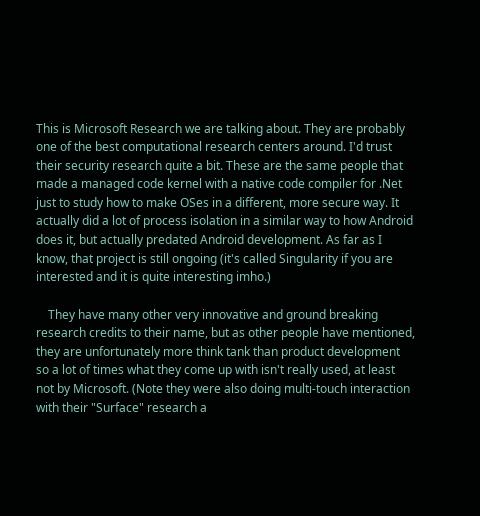This is Microsoft Research we are talking about. They are probably one of the best computational research centers around. I'd trust their security research quite a bit. These are the same people that made a managed code kernel with a native code compiler for .Net just to study how to make OSes in a different, more secure way. It actually did a lot of process isolation in a similar way to how Android does it, but actually predated Android development. As far as I know, that project is still ongoing (it's called Singularity if you are interested and it is quite interesting imho.)

    They have many other very innovative and ground breaking research credits to their name, but as other people have mentioned, they are unfortunately more think tank than product development so a lot of times what they come up with isn't really used, at least not by Microsoft. (Note they were also doing multi-touch interaction with their "Surface" research a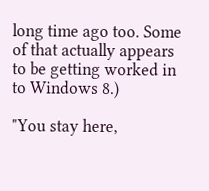long time ago too. Some of that actually appears to be getting worked in to Windows 8.)

"You stay here,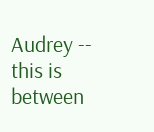Audrey -- this is between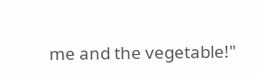me and the vegetable!"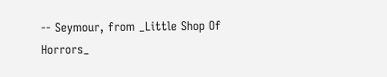-- Seymour, from _Little Shop Of Horrors_